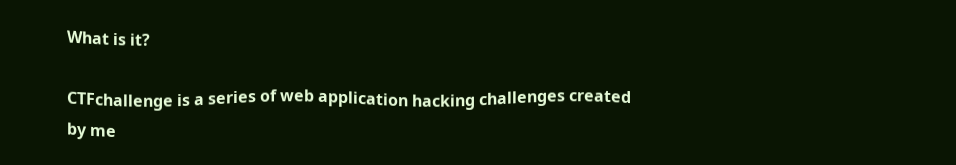What is it?

CTFchallenge is a series of web application hacking challenges created by me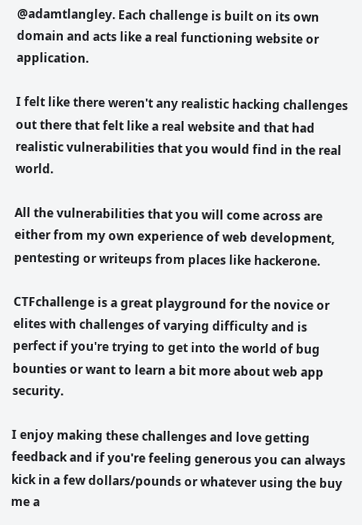@adamtlangley. Each challenge is built on its own domain and acts like a real functioning website or application.

I felt like there weren't any realistic hacking challenges out there that felt like a real website and that had realistic vulnerabilities that you would find in the real world.

All the vulnerabilities that you will come across are either from my own experience of web development, pentesting or writeups from places like hackerone.

CTFchallenge is a great playground for the novice or elites with challenges of varying difficulty and is perfect if you're trying to get into the world of bug bounties or want to learn a bit more about web app security.

I enjoy making these challenges and love getting feedback and if you're feeling generous you can always kick in a few dollars/pounds or whatever using the buy me a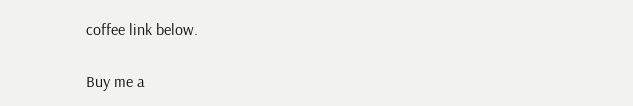coffee link below.

Buy me a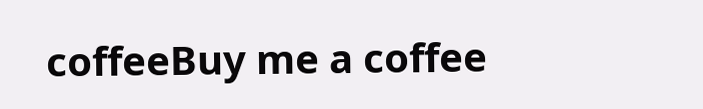coffeeBuy me a coffee